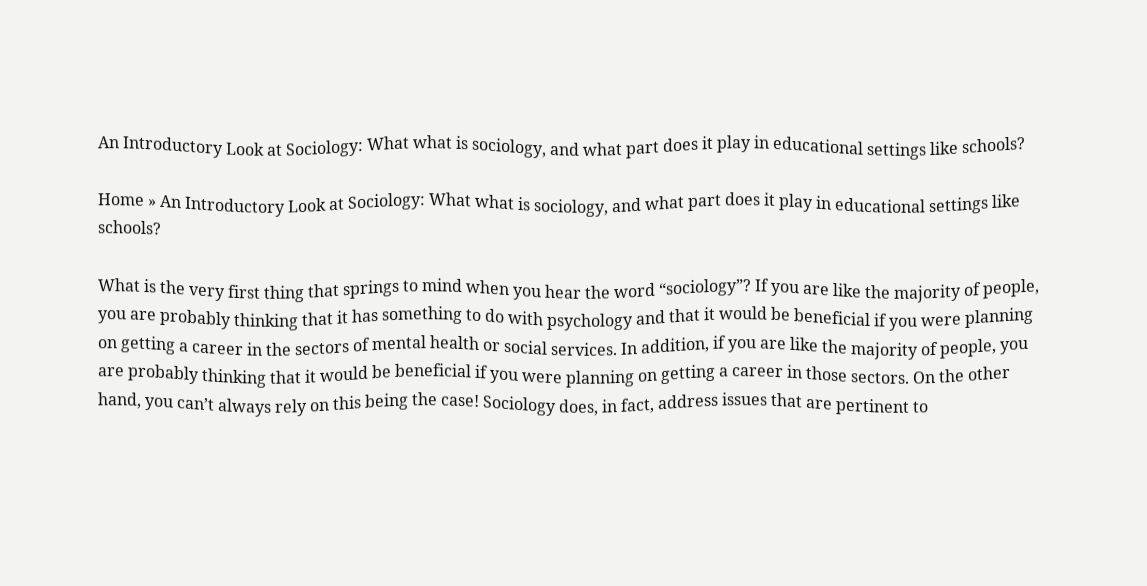An Introductory Look at Sociology: What what is sociology, and what part does it play in educational settings like schools?

Home » An Introductory Look at Sociology: What what is sociology, and what part does it play in educational settings like schools?

What is the very first thing that springs to mind when you hear the word “sociology”? If you are like the majority of people, you are probably thinking that it has something to do with psychology and that it would be beneficial if you were planning on getting a career in the sectors of mental health or social services. In addition, if you are like the majority of people, you are probably thinking that it would be beneficial if you were planning on getting a career in those sectors. On the other hand, you can’t always rely on this being the case! Sociology does, in fact, address issues that are pertinent to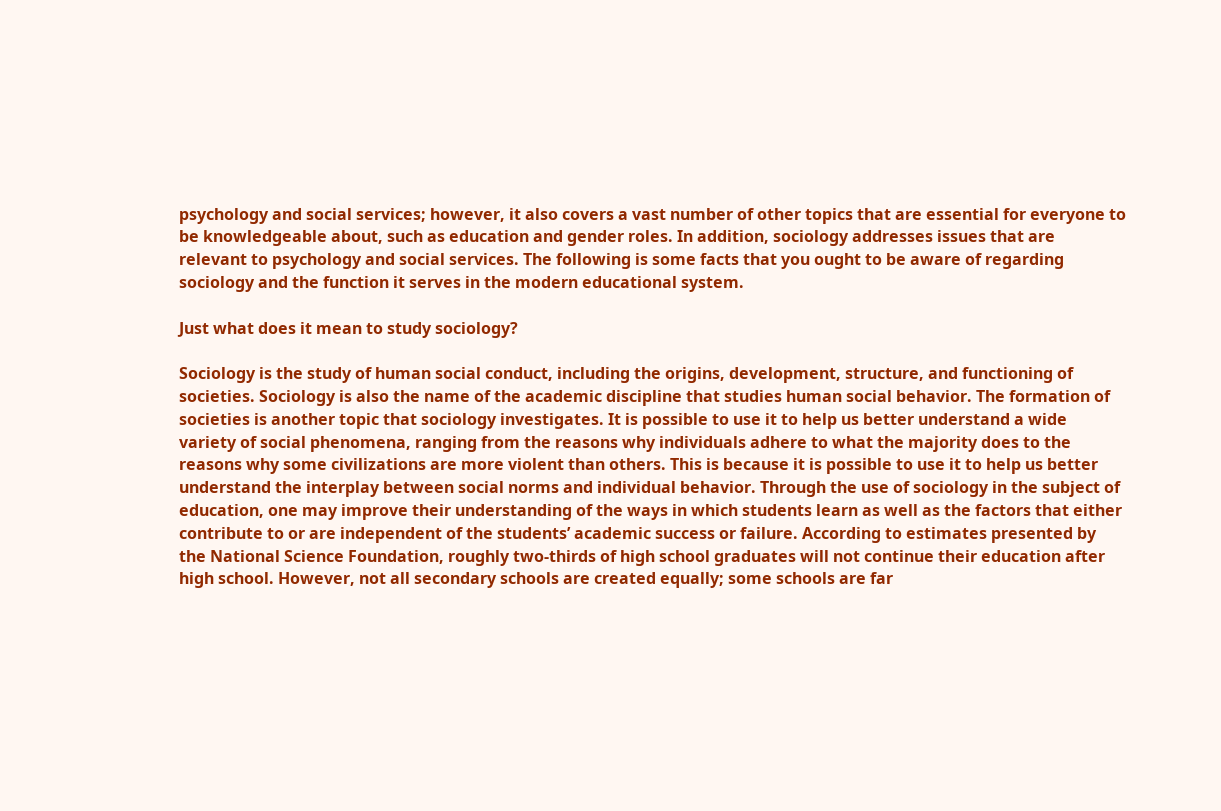psychology and social services; however, it also covers a vast number of other topics that are essential for everyone to be knowledgeable about, such as education and gender roles. In addition, sociology addresses issues that are relevant to psychology and social services. The following is some facts that you ought to be aware of regarding sociology and the function it serves in the modern educational system.

Just what does it mean to study sociology?

Sociology is the study of human social conduct, including the origins, development, structure, and functioning of societies. Sociology is also the name of the academic discipline that studies human social behavior. The formation of societies is another topic that sociology investigates. It is possible to use it to help us better understand a wide variety of social phenomena, ranging from the reasons why individuals adhere to what the majority does to the reasons why some civilizations are more violent than others. This is because it is possible to use it to help us better understand the interplay between social norms and individual behavior. Through the use of sociology in the subject of education, one may improve their understanding of the ways in which students learn as well as the factors that either contribute to or are independent of the students’ academic success or failure. According to estimates presented by the National Science Foundation, roughly two-thirds of high school graduates will not continue their education after high school. However, not all secondary schools are created equally; some schools are far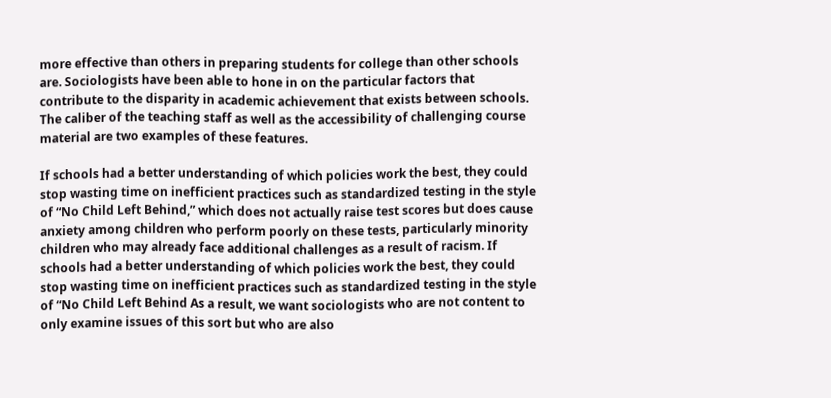more effective than others in preparing students for college than other schools are. Sociologists have been able to hone in on the particular factors that contribute to the disparity in academic achievement that exists between schools. The caliber of the teaching staff as well as the accessibility of challenging course material are two examples of these features.

If schools had a better understanding of which policies work the best, they could stop wasting time on inefficient practices such as standardized testing in the style of “No Child Left Behind,” which does not actually raise test scores but does cause anxiety among children who perform poorly on these tests, particularly minority children who may already face additional challenges as a result of racism. If schools had a better understanding of which policies work the best, they could stop wasting time on inefficient practices such as standardized testing in the style of “No Child Left Behind As a result, we want sociologists who are not content to only examine issues of this sort but who are also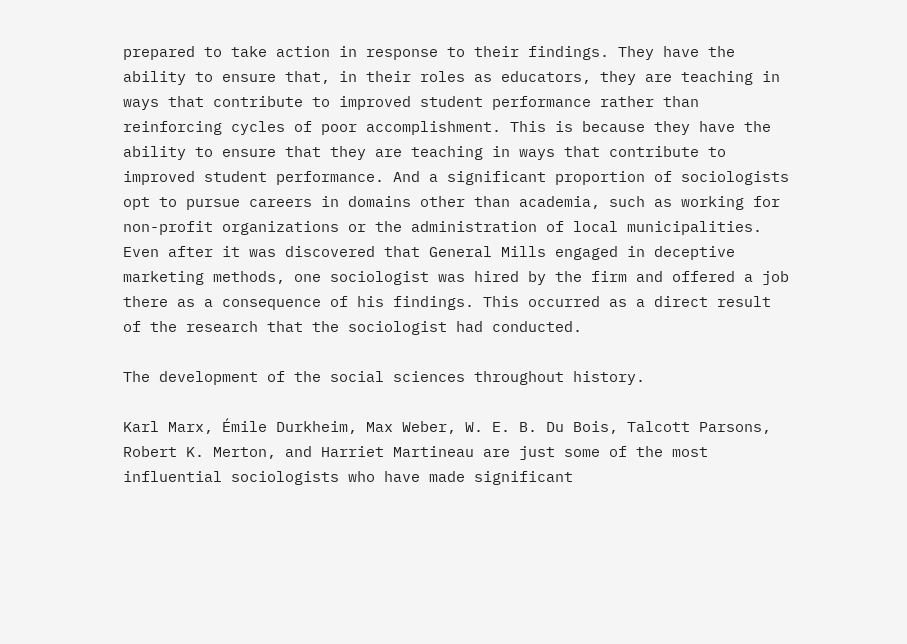prepared to take action in response to their findings. They have the ability to ensure that, in their roles as educators, they are teaching in ways that contribute to improved student performance rather than reinforcing cycles of poor accomplishment. This is because they have the ability to ensure that they are teaching in ways that contribute to improved student performance. And a significant proportion of sociologists opt to pursue careers in domains other than academia, such as working for non-profit organizations or the administration of local municipalities. Even after it was discovered that General Mills engaged in deceptive marketing methods, one sociologist was hired by the firm and offered a job there as a consequence of his findings. This occurred as a direct result of the research that the sociologist had conducted.

The development of the social sciences throughout history.

Karl Marx, Émile Durkheim, Max Weber, W. E. B. Du Bois, Talcott Parsons, Robert K. Merton, and Harriet Martineau are just some of the most influential sociologists who have made significant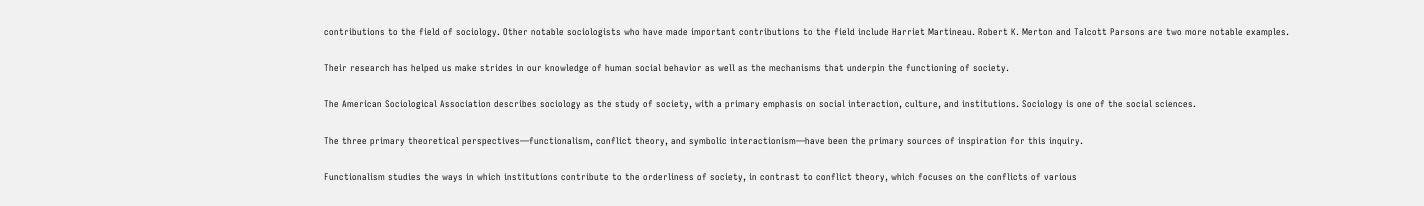contributions to the field of sociology. Other notable sociologists who have made important contributions to the field include Harriet Martineau. Robert K. Merton and Talcott Parsons are two more notable examples.

Their research has helped us make strides in our knowledge of human social behavior as well as the mechanisms that underpin the functioning of society.

The American Sociological Association describes sociology as the study of society, with a primary emphasis on social interaction, culture, and institutions. Sociology is one of the social sciences.

The three primary theoretical perspectives—functionalism, conflict theory, and symbolic interactionism—have been the primary sources of inspiration for this inquiry.

Functionalism studies the ways in which institutions contribute to the orderliness of society, in contrast to conflict theory, which focuses on the conflicts of various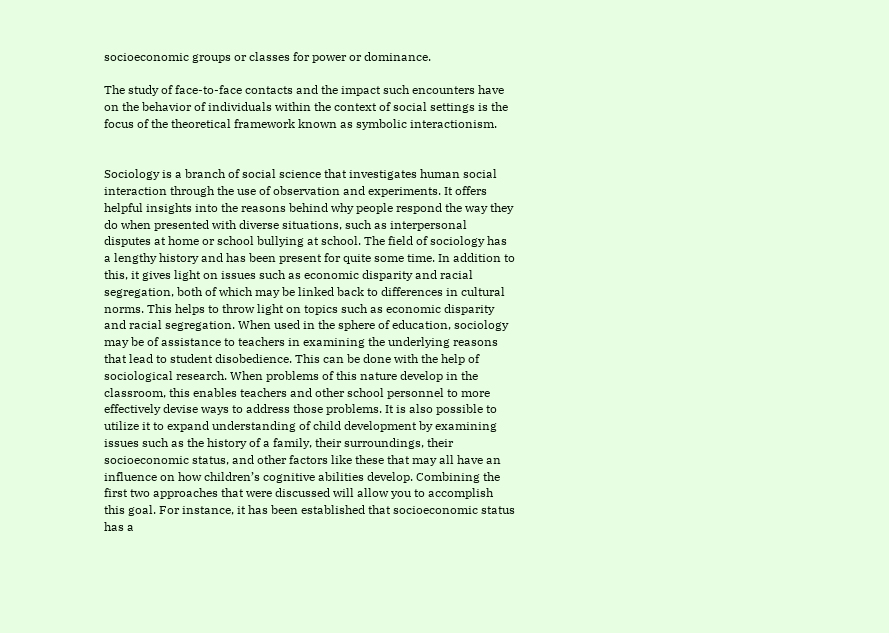socioeconomic groups or classes for power or dominance.

The study of face-to-face contacts and the impact such encounters have on the behavior of individuals within the context of social settings is the focus of the theoretical framework known as symbolic interactionism.


Sociology is a branch of social science that investigates human social interaction through the use of observation and experiments. It offers helpful insights into the reasons behind why people respond the way they do when presented with diverse situations, such as interpersonal disputes at home or school bullying at school. The field of sociology has a lengthy history and has been present for quite some time. In addition to this, it gives light on issues such as economic disparity and racial segregation, both of which may be linked back to differences in cultural norms. This helps to throw light on topics such as economic disparity and racial segregation. When used in the sphere of education, sociology may be of assistance to teachers in examining the underlying reasons that lead to student disobedience. This can be done with the help of sociological research. When problems of this nature develop in the classroom, this enables teachers and other school personnel to more effectively devise ways to address those problems. It is also possible to utilize it to expand understanding of child development by examining issues such as the history of a family, their surroundings, their socioeconomic status, and other factors like these that may all have an influence on how children’s cognitive abilities develop. Combining the first two approaches that were discussed will allow you to accomplish this goal. For instance, it has been established that socioeconomic status has a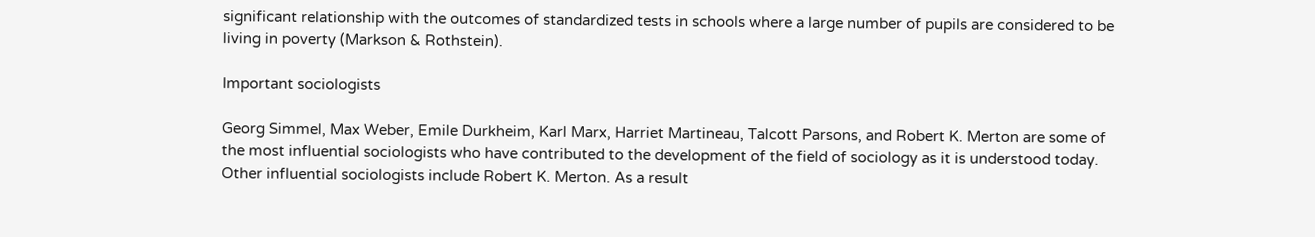significant relationship with the outcomes of standardized tests in schools where a large number of pupils are considered to be living in poverty (Markson & Rothstein).

Important sociologists

Georg Simmel, Max Weber, Emile Durkheim, Karl Marx, Harriet Martineau, Talcott Parsons, and Robert K. Merton are some of the most influential sociologists who have contributed to the development of the field of sociology as it is understood today. Other influential sociologists include Robert K. Merton. As a result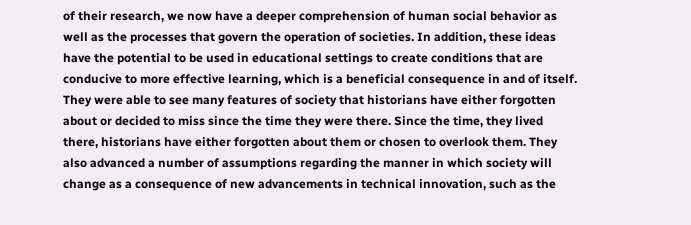of their research, we now have a deeper comprehension of human social behavior as well as the processes that govern the operation of societies. In addition, these ideas have the potential to be used in educational settings to create conditions that are conducive to more effective learning, which is a beneficial consequence in and of itself. They were able to see many features of society that historians have either forgotten about or decided to miss since the time they were there. Since the time, they lived there, historians have either forgotten about them or chosen to overlook them. They also advanced a number of assumptions regarding the manner in which society will change as a consequence of new advancements in technical innovation, such as the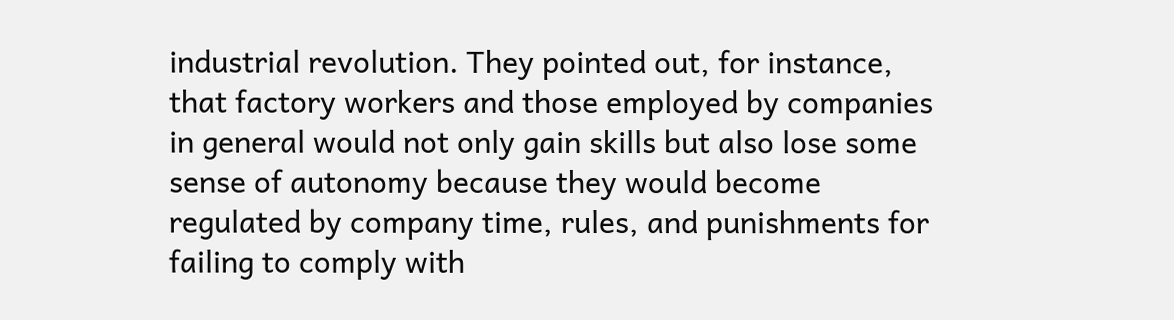industrial revolution. They pointed out, for instance, that factory workers and those employed by companies in general would not only gain skills but also lose some sense of autonomy because they would become regulated by company time, rules, and punishments for failing to comply with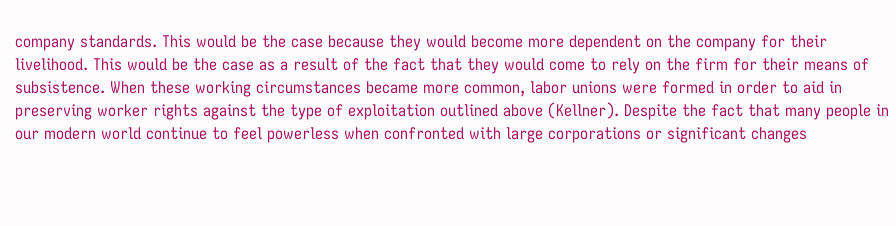company standards. This would be the case because they would become more dependent on the company for their livelihood. This would be the case as a result of the fact that they would come to rely on the firm for their means of subsistence. When these working circumstances became more common, labor unions were formed in order to aid in preserving worker rights against the type of exploitation outlined above (Kellner). Despite the fact that many people in our modern world continue to feel powerless when confronted with large corporations or significant changes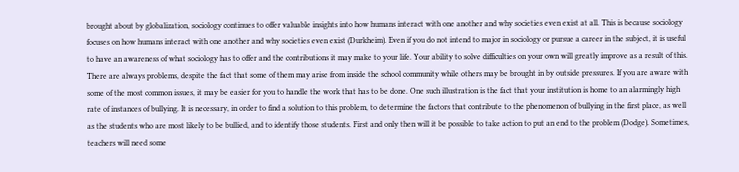brought about by globalization, sociology continues to offer valuable insights into how humans interact with one another and why societies even exist at all. This is because sociology focuses on how humans interact with one another and why societies even exist (Durkheim). Even if you do not intend to major in sociology or pursue a career in the subject, it is useful to have an awareness of what sociology has to offer and the contributions it may make to your life. Your ability to solve difficulties on your own will greatly improve as a result of this. There are always problems, despite the fact that some of them may arise from inside the school community while others may be brought in by outside pressures. If you are aware with some of the most common issues, it may be easier for you to handle the work that has to be done. One such illustration is the fact that your institution is home to an alarmingly high rate of instances of bullying. It is necessary, in order to find a solution to this problem, to determine the factors that contribute to the phenomenon of bullying in the first place, as well as the students who are most likely to be bullied, and to identify those students. First and only then will it be possible to take action to put an end to the problem (Dodge). Sometimes, teachers will need some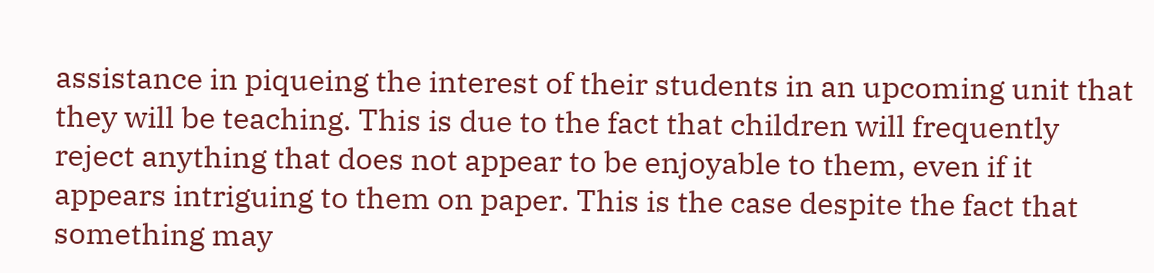assistance in piqueing the interest of their students in an upcoming unit that they will be teaching. This is due to the fact that children will frequently reject anything that does not appear to be enjoyable to them, even if it appears intriguing to them on paper. This is the case despite the fact that something may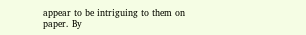appear to be intriguing to them on paper. By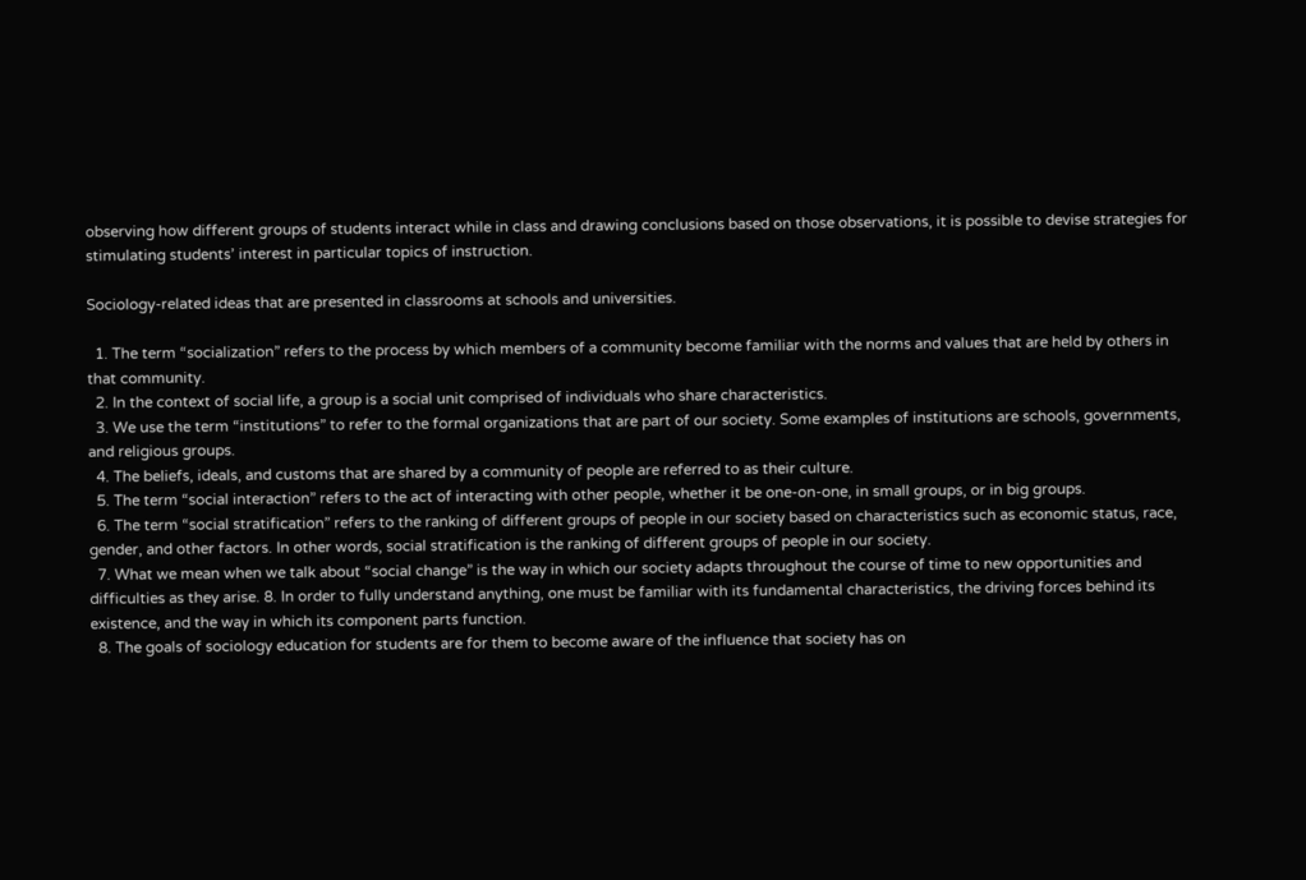observing how different groups of students interact while in class and drawing conclusions based on those observations, it is possible to devise strategies for stimulating students’ interest in particular topics of instruction.

Sociology-related ideas that are presented in classrooms at schools and universities.

  1. The term “socialization” refers to the process by which members of a community become familiar with the norms and values that are held by others in that community.
  2. In the context of social life, a group is a social unit comprised of individuals who share characteristics.
  3. We use the term “institutions” to refer to the formal organizations that are part of our society. Some examples of institutions are schools, governments, and religious groups.
  4. The beliefs, ideals, and customs that are shared by a community of people are referred to as their culture.
  5. The term “social interaction” refers to the act of interacting with other people, whether it be one-on-one, in small groups, or in big groups.
  6. The term “social stratification” refers to the ranking of different groups of people in our society based on characteristics such as economic status, race, gender, and other factors. In other words, social stratification is the ranking of different groups of people in our society.
  7. What we mean when we talk about “social change” is the way in which our society adapts throughout the course of time to new opportunities and difficulties as they arise. 8. In order to fully understand anything, one must be familiar with its fundamental characteristics, the driving forces behind its existence, and the way in which its component parts function.
  8. The goals of sociology education for students are for them to become aware of the influence that society has on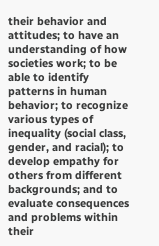their behavior and attitudes; to have an understanding of how societies work; to be able to identify patterns in human behavior; to recognize various types of inequality (social class, gender, and racial); to develop empathy for others from different backgrounds; and to evaluate consequences and problems within their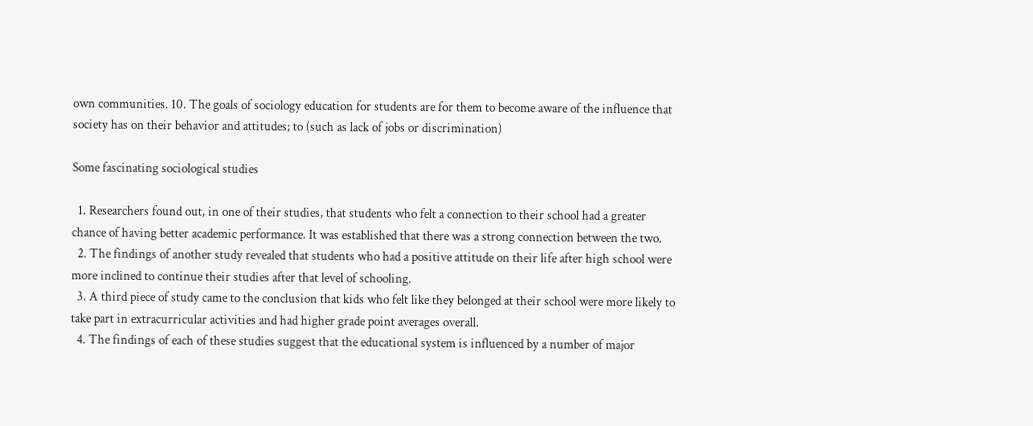own communities. 10. The goals of sociology education for students are for them to become aware of the influence that society has on their behavior and attitudes; to (such as lack of jobs or discrimination)

Some fascinating sociological studies

  1. Researchers found out, in one of their studies, that students who felt a connection to their school had a greater chance of having better academic performance. It was established that there was a strong connection between the two.
  2. The findings of another study revealed that students who had a positive attitude on their life after high school were more inclined to continue their studies after that level of schooling.
  3. A third piece of study came to the conclusion that kids who felt like they belonged at their school were more likely to take part in extracurricular activities and had higher grade point averages overall.
  4. The findings of each of these studies suggest that the educational system is influenced by a number of major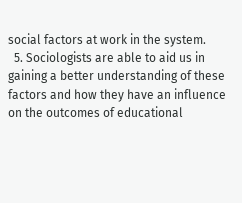social factors at work in the system.
  5. Sociologists are able to aid us in gaining a better understanding of these factors and how they have an influence on the outcomes of educational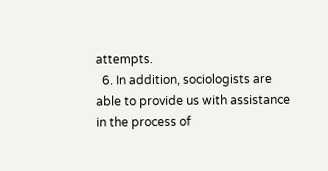attempts.
  6. In addition, sociologists are able to provide us with assistance in the process of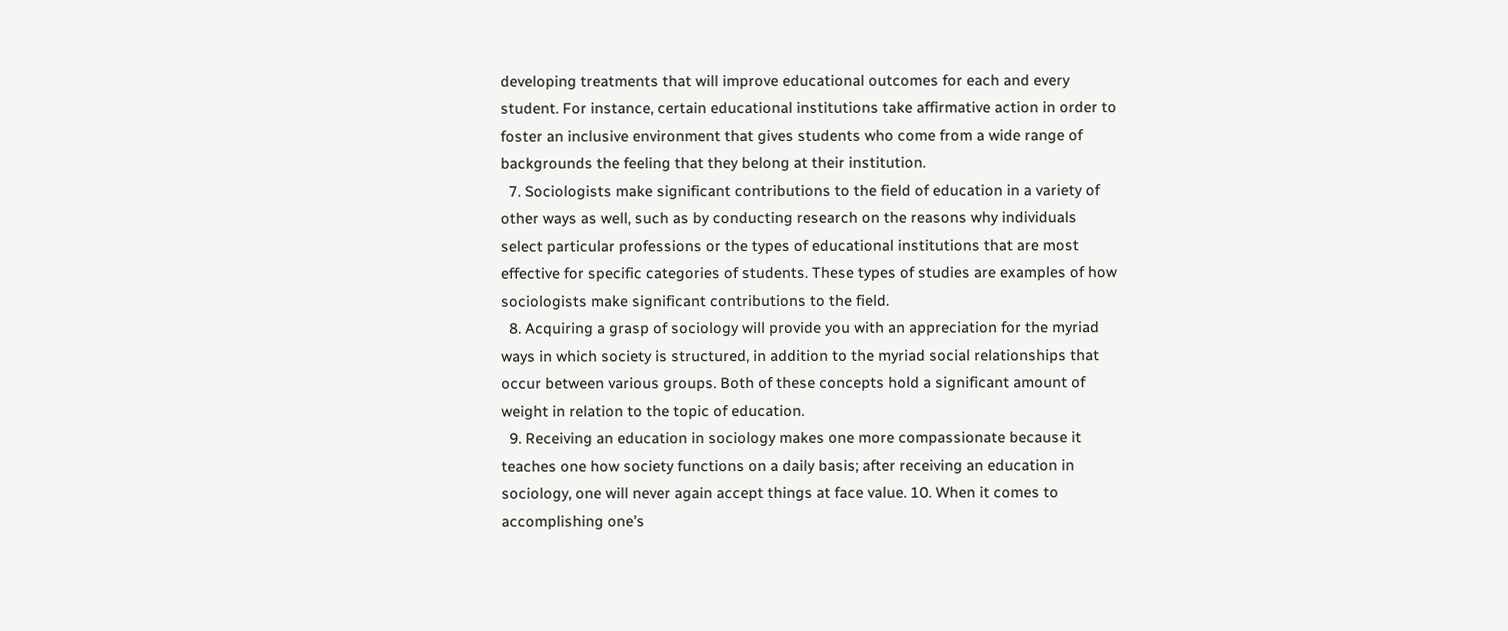developing treatments that will improve educational outcomes for each and every student. For instance, certain educational institutions take affirmative action in order to foster an inclusive environment that gives students who come from a wide range of backgrounds the feeling that they belong at their institution.
  7. Sociologists make significant contributions to the field of education in a variety of other ways as well, such as by conducting research on the reasons why individuals select particular professions or the types of educational institutions that are most effective for specific categories of students. These types of studies are examples of how sociologists make significant contributions to the field.
  8. Acquiring a grasp of sociology will provide you with an appreciation for the myriad ways in which society is structured, in addition to the myriad social relationships that occur between various groups. Both of these concepts hold a significant amount of weight in relation to the topic of education.
  9. Receiving an education in sociology makes one more compassionate because it teaches one how society functions on a daily basis; after receiving an education in sociology, one will never again accept things at face value. 10. When it comes to accomplishing one’s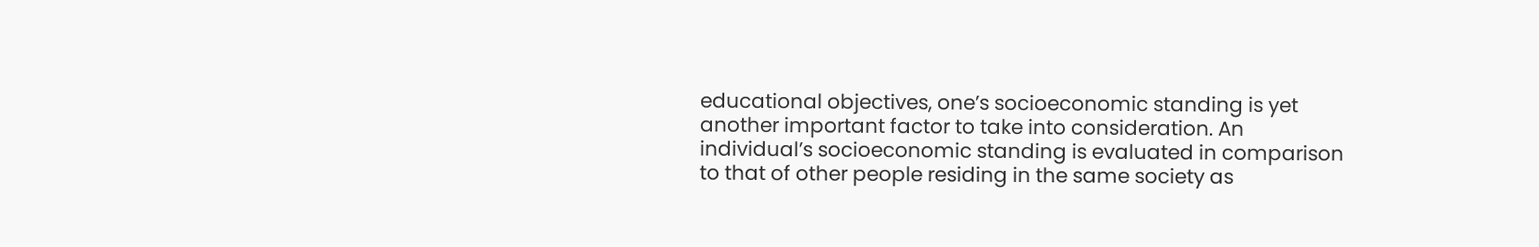educational objectives, one’s socioeconomic standing is yet another important factor to take into consideration. An individual’s socioeconomic standing is evaluated in comparison to that of other people residing in the same society as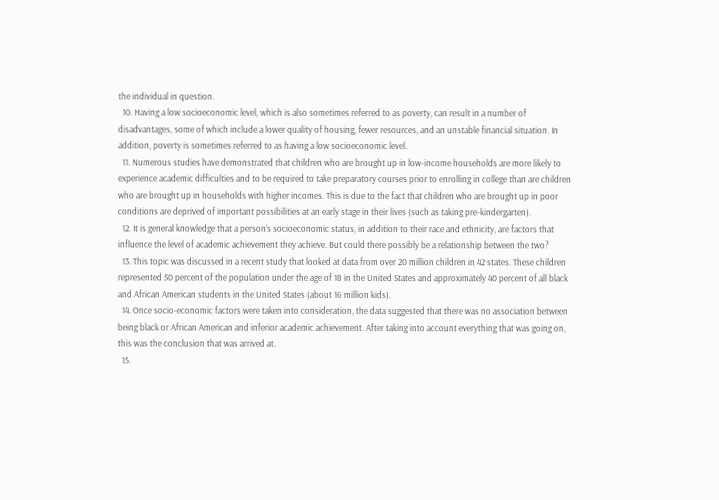the individual in question.
  10. Having a low socioeconomic level, which is also sometimes referred to as poverty, can result in a number of disadvantages, some of which include a lower quality of housing, fewer resources, and an unstable financial situation. In addition, poverty is sometimes referred to as having a low socioeconomic level.
  11. Numerous studies have demonstrated that children who are brought up in low-income households are more likely to experience academic difficulties and to be required to take preparatory courses prior to enrolling in college than are children who are brought up in households with higher incomes. This is due to the fact that children who are brought up in poor conditions are deprived of important possibilities at an early stage in their lives (such as taking pre-kindergarten).
  12. It is general knowledge that a person’s socioeconomic status, in addition to their race and ethnicity, are factors that influence the level of academic achievement they achieve. But could there possibly be a relationship between the two?
  13. This topic was discussed in a recent study that looked at data from over 20 million children in 42 states. These children represented 50 percent of the population under the age of 18 in the United States and approximately 40 percent of all black and African American students in the United States (about 16 million kids).
  14. Once socio-economic factors were taken into consideration, the data suggested that there was no association between being black or African American and inferior academic achievement. After taking into account everything that was going on, this was the conclusion that was arrived at.
  15.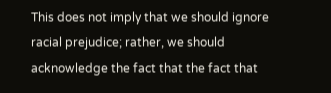This does not imply that we should ignore racial prejudice; rather, we should acknowledge the fact that the fact that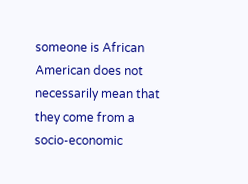someone is African American does not necessarily mean that they come from a socio-economic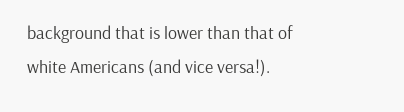background that is lower than that of white Americans (and vice versa!).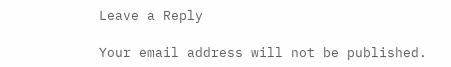Leave a Reply

Your email address will not be published.